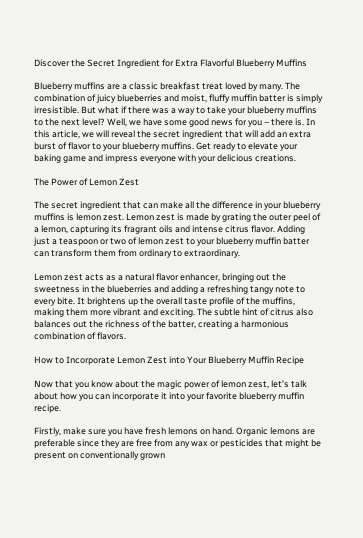Discover the Secret Ingredient for Extra Flavorful Blueberry Muffins

Blueberry muffins are a classic breakfast treat loved by many. The combination of juicy blueberries and moist, fluffy muffin batter is simply irresistible. But what if there was a way to take your blueberry muffins to the next level? Well, we have some good news for you – there is. In this article, we will reveal the secret ingredient that will add an extra burst of flavor to your blueberry muffins. Get ready to elevate your baking game and impress everyone with your delicious creations.

The Power of Lemon Zest

The secret ingredient that can make all the difference in your blueberry muffins is lemon zest. Lemon zest is made by grating the outer peel of a lemon, capturing its fragrant oils and intense citrus flavor. Adding just a teaspoon or two of lemon zest to your blueberry muffin batter can transform them from ordinary to extraordinary.

Lemon zest acts as a natural flavor enhancer, bringing out the sweetness in the blueberries and adding a refreshing tangy note to every bite. It brightens up the overall taste profile of the muffins, making them more vibrant and exciting. The subtle hint of citrus also balances out the richness of the batter, creating a harmonious combination of flavors.

How to Incorporate Lemon Zest into Your Blueberry Muffin Recipe

Now that you know about the magic power of lemon zest, let’s talk about how you can incorporate it into your favorite blueberry muffin recipe.

Firstly, make sure you have fresh lemons on hand. Organic lemons are preferable since they are free from any wax or pesticides that might be present on conventionally grown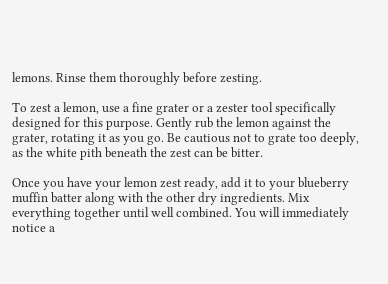lemons. Rinse them thoroughly before zesting.

To zest a lemon, use a fine grater or a zester tool specifically designed for this purpose. Gently rub the lemon against the grater, rotating it as you go. Be cautious not to grate too deeply, as the white pith beneath the zest can be bitter.

Once you have your lemon zest ready, add it to your blueberry muffin batter along with the other dry ingredients. Mix everything together until well combined. You will immediately notice a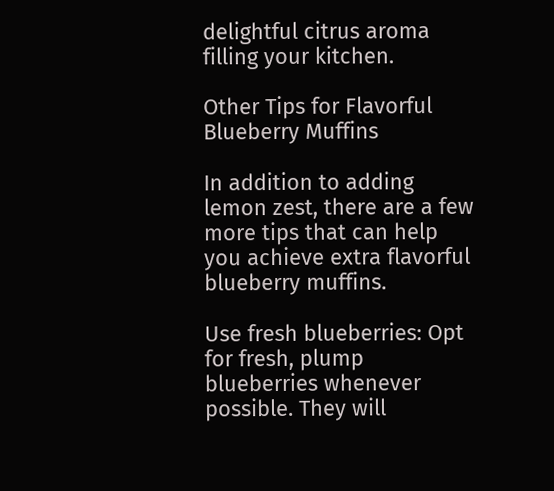delightful citrus aroma filling your kitchen.

Other Tips for Flavorful Blueberry Muffins

In addition to adding lemon zest, there are a few more tips that can help you achieve extra flavorful blueberry muffins.

Use fresh blueberries: Opt for fresh, plump blueberries whenever possible. They will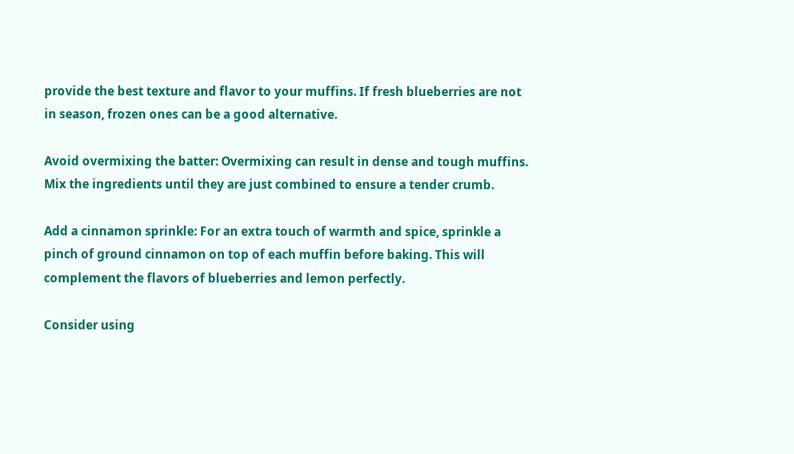provide the best texture and flavor to your muffins. If fresh blueberries are not in season, frozen ones can be a good alternative.

Avoid overmixing the batter: Overmixing can result in dense and tough muffins. Mix the ingredients until they are just combined to ensure a tender crumb.

Add a cinnamon sprinkle: For an extra touch of warmth and spice, sprinkle a pinch of ground cinnamon on top of each muffin before baking. This will complement the flavors of blueberries and lemon perfectly.

Consider using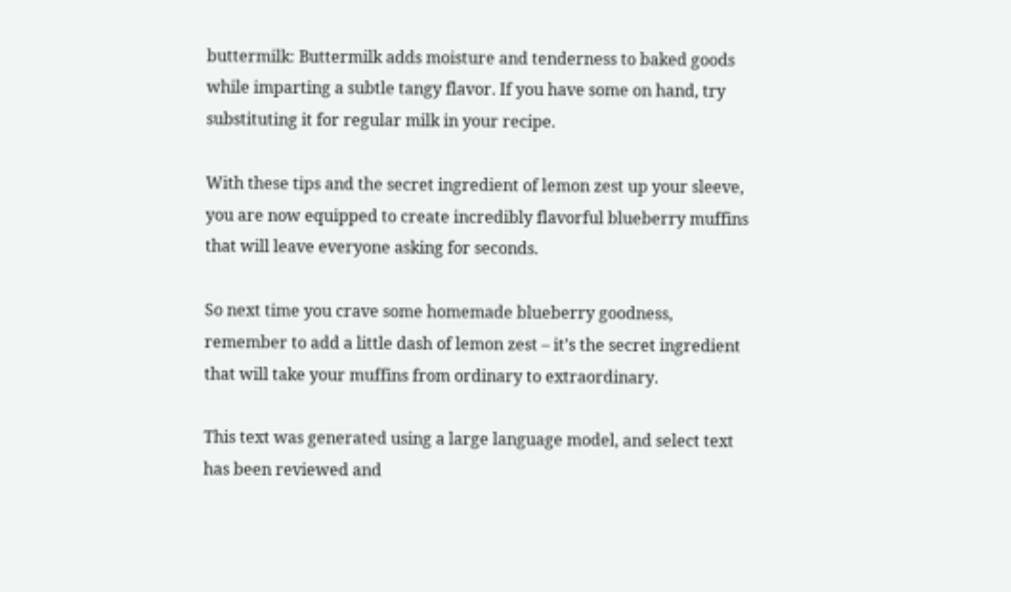buttermilk: Buttermilk adds moisture and tenderness to baked goods while imparting a subtle tangy flavor. If you have some on hand, try substituting it for regular milk in your recipe.

With these tips and the secret ingredient of lemon zest up your sleeve, you are now equipped to create incredibly flavorful blueberry muffins that will leave everyone asking for seconds.

So next time you crave some homemade blueberry goodness, remember to add a little dash of lemon zest – it’s the secret ingredient that will take your muffins from ordinary to extraordinary.

This text was generated using a large language model, and select text has been reviewed and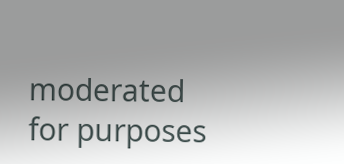moderated for purposes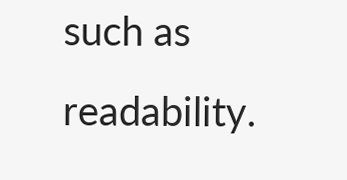such as readability.